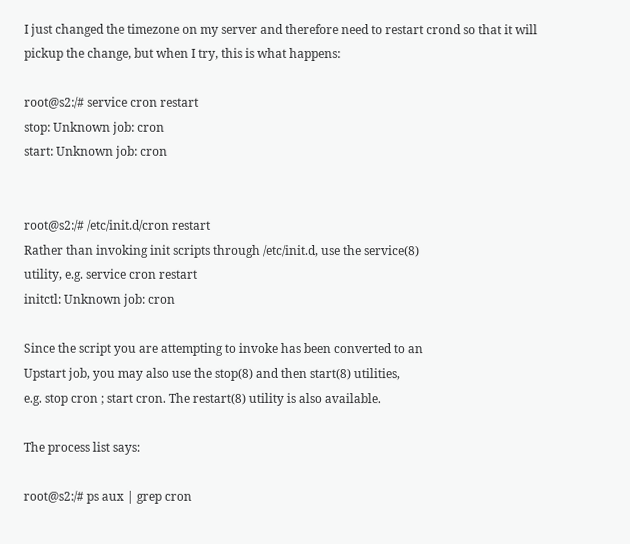I just changed the timezone on my server and therefore need to restart crond so that it will pickup the change, but when I try, this is what happens:

root@s2:/# service cron restart
stop: Unknown job: cron
start: Unknown job: cron


root@s2:/# /etc/init.d/cron restart
Rather than invoking init scripts through /etc/init.d, use the service(8)
utility, e.g. service cron restart
initctl: Unknown job: cron

Since the script you are attempting to invoke has been converted to an
Upstart job, you may also use the stop(8) and then start(8) utilities,
e.g. stop cron ; start cron. The restart(8) utility is also available.

The process list says:

root@s2:/# ps aux | grep cron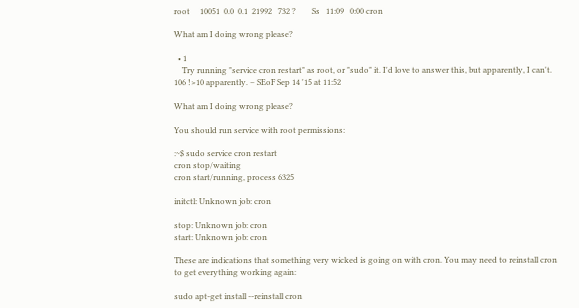root     10051  0.0  0.1  21992   732 ?        Ss   11:09   0:00 cron

What am I doing wrong please?

  • 1
    Try running "service cron restart" as root, or "sudo" it. I'd love to answer this, but apparently, I can't. 106 !>10 apparently. – SEoF Sep 14 '15 at 11:52

What am I doing wrong please?

You should run service with root permissions:

:~$ sudo service cron restart
cron stop/waiting
cron start/running, process 6325

initctl: Unknown job: cron

stop: Unknown job: cron
start: Unknown job: cron

These are indications that something very wicked is going on with cron. You may need to reinstall cron to get everything working again:

sudo apt-get install --reinstall cron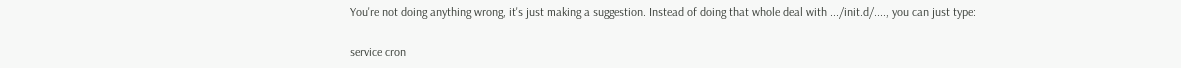You're not doing anything wrong, it's just making a suggestion. Instead of doing that whole deal with .../init.d/...., you can just type:

service cron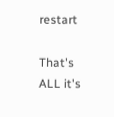restart

That's ALL it's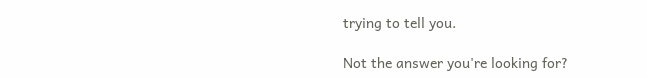trying to tell you.

Not the answer you're looking for?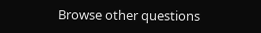Browse other questions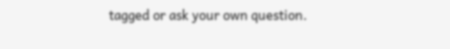tagged or ask your own question.